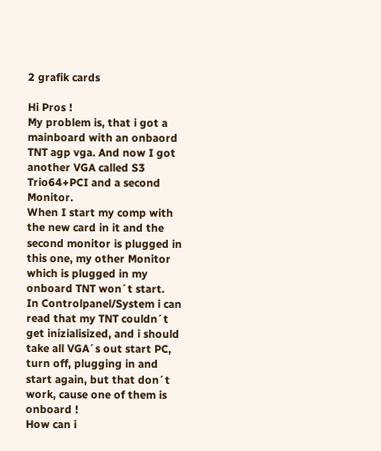2 grafik cards

Hi Pros !
My problem is, that i got a mainboard with an onbaord TNT agp vga. And now I got another VGA called S3 Trio64+PCI and a second Monitor.
When I start my comp with the new card in it and the second monitor is plugged in this one, my other Monitor which is plugged in my onboard TNT won´t start.
In Controlpanel/System i can read that my TNT couldn´t get inizialisized, and i should take all VGA´s out start PC, turn off, plugging in and start again, but that don´t work, cause one of them is onboard !
How can i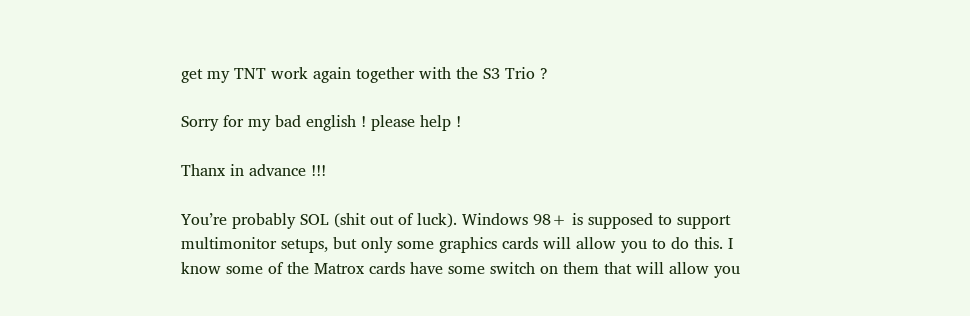get my TNT work again together with the S3 Trio ?

Sorry for my bad english ! please help !

Thanx in advance !!!

You’re probably SOL (shit out of luck). Windows 98+ is supposed to support multimonitor setups, but only some graphics cards will allow you to do this. I know some of the Matrox cards have some switch on them that will allow you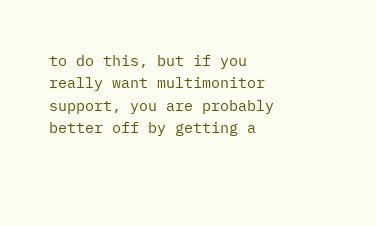to do this, but if you really want multimonitor support, you are probably better off by getting a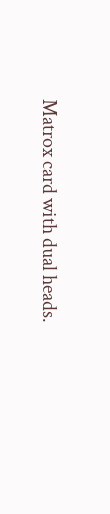Matrox card with dual heads.